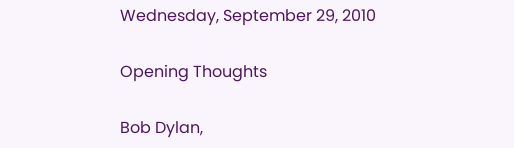Wednesday, September 29, 2010

Opening Thoughts

Bob Dylan,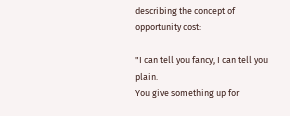describing the concept of opportunity cost:

"I can tell you fancy, I can tell you plain.
You give something up for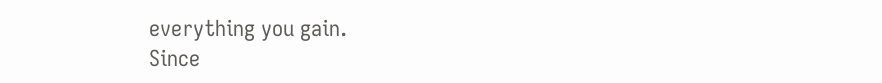everything you gain.
Since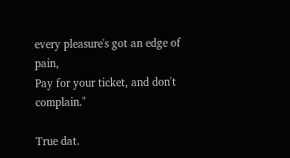every pleasure's got an edge of pain,
Pay for your ticket, and don't complain."

True dat.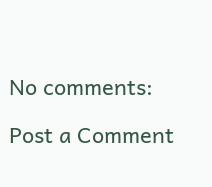No comments:

Post a Comment